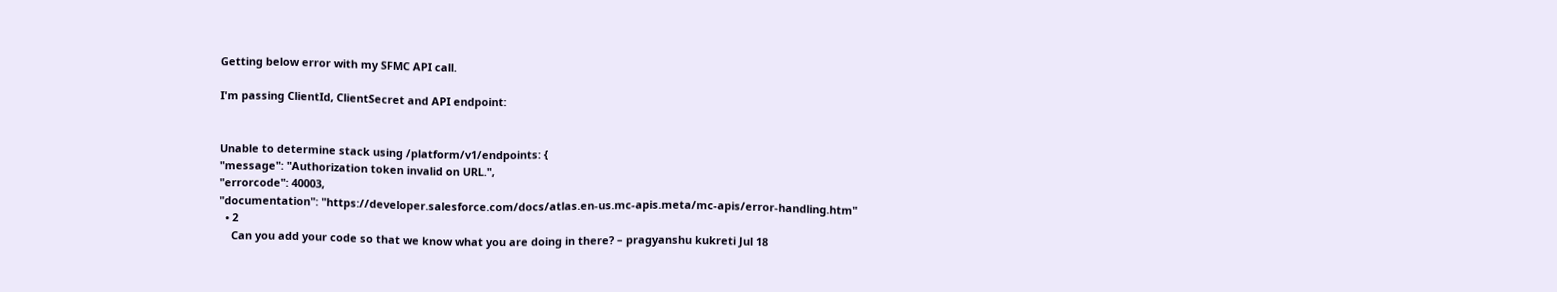Getting below error with my SFMC API call.

I'm passing ClientId, ClientSecret and API endpoint:


Unable to determine stack using /platform/v1/endpoints: {
"message": "Authorization token invalid on URL.",
"errorcode": 40003,
"documentation": "https://developer.salesforce.com/docs/atlas.en-us.mc-apis.meta/mc-apis/error-handling.htm"
  • 2
    Can you add your code so that we know what you are doing in there? – pragyanshu kukreti Jul 18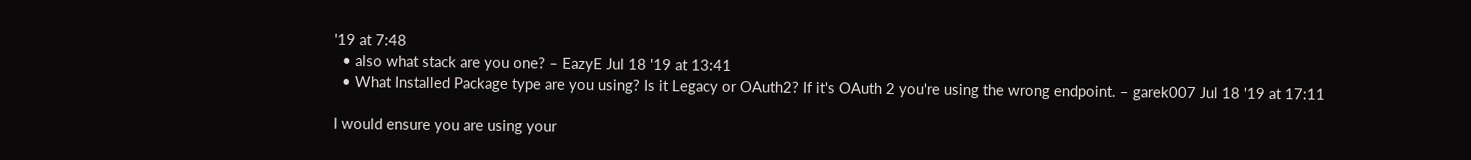'19 at 7:48
  • also what stack are you one? – EazyE Jul 18 '19 at 13:41
  • What Installed Package type are you using? Is it Legacy or OAuth2? If it's OAuth 2 you're using the wrong endpoint. – garek007 Jul 18 '19 at 17:11

I would ensure you are using your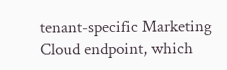tenant-specific Marketing Cloud endpoint, which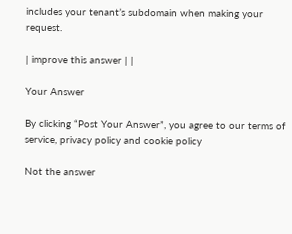includes your tenant’s subdomain when making your request.

| improve this answer | |

Your Answer

By clicking “Post Your Answer”, you agree to our terms of service, privacy policy and cookie policy

Not the answer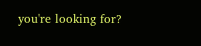you're looking for?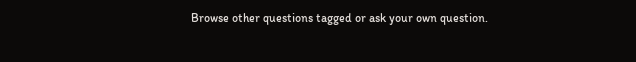Browse other questions tagged or ask your own question.